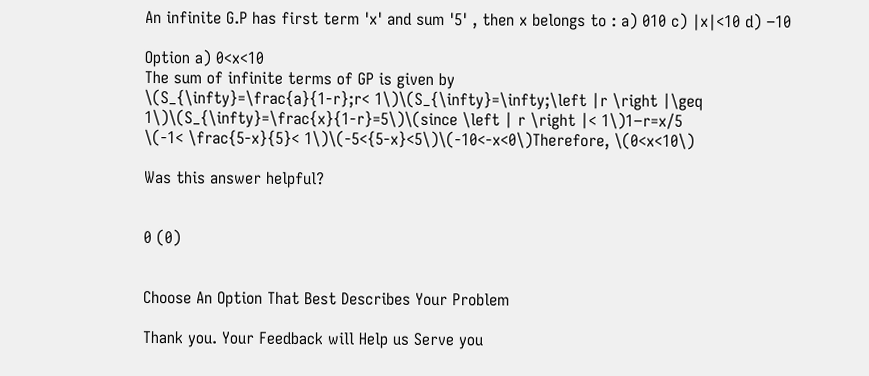An infinite G.P has first term 'x' and sum '5' , then x belongs to : a) 010 c) ∣x∣<10 d) −10

Option a) 0<x<10
The sum of infinite terms of GP is given by
\(S_{\infty}=\frac{a}{1-r};r< 1\)\(S_{\infty}=\infty;\left |r \right |\geq 1\)\(S_{\infty}=\frac{x}{1-r}=5\)\(since \left | r \right |< 1\)1−r=x/5
\(-1< \frac{5-x}{5}< 1\)\(-5<{5-x}<5\)\(-10<-x<0\)Therefore, \(0<x<10\)

Was this answer helpful?


0 (0)


Choose An Option That Best Describes Your Problem

Thank you. Your Feedback will Help us Serve you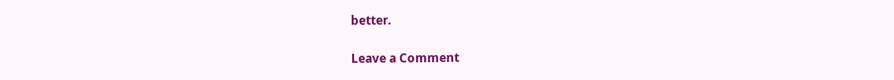better.

Leave a Comment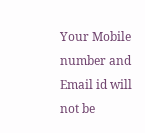Your Mobile number and Email id will not be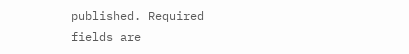published. Required fields are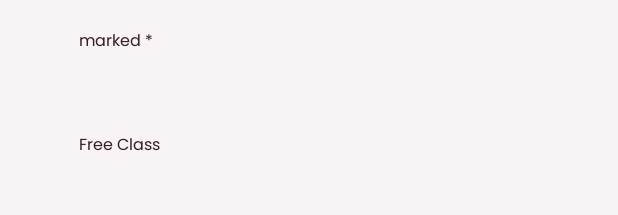marked *




Free Class